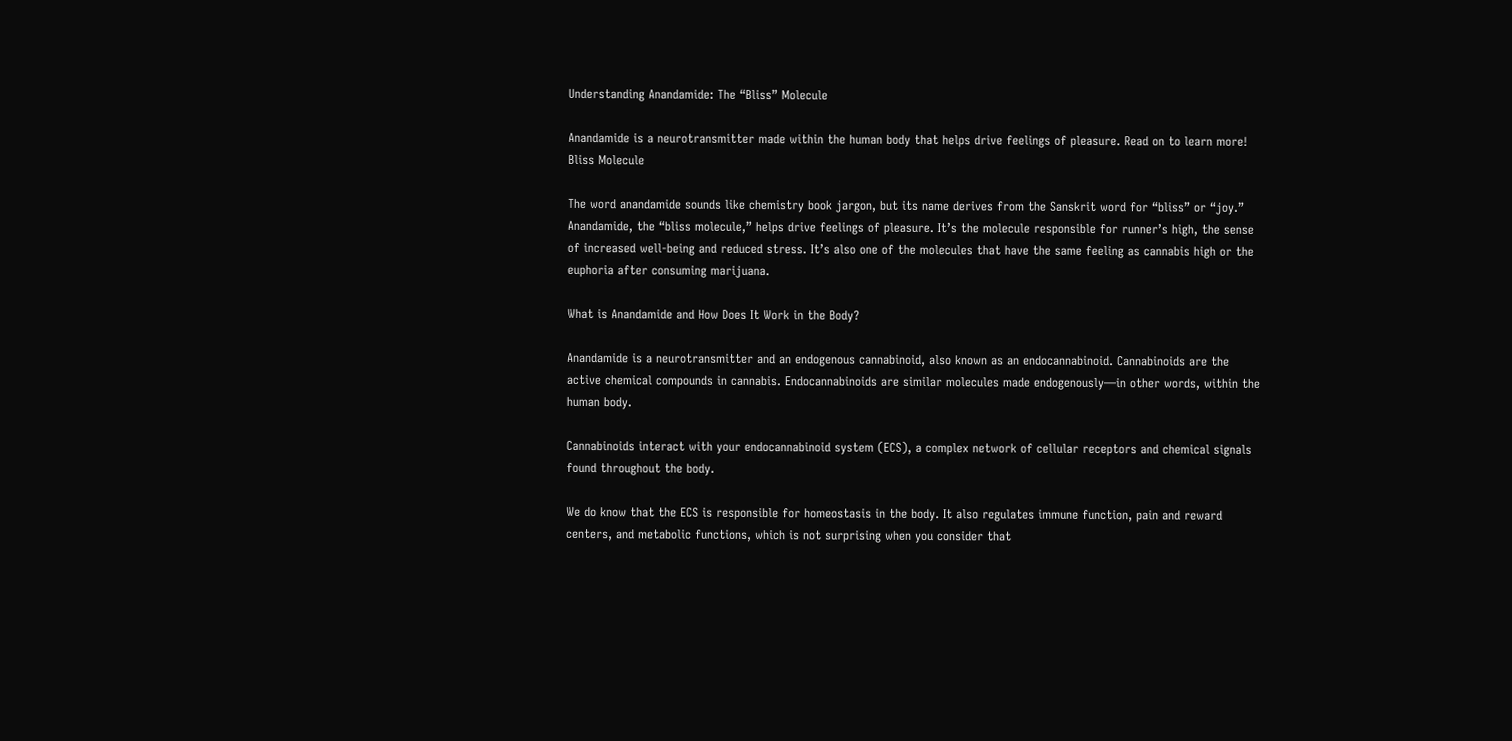Understanding Anandamide: The “Bliss” Molecule

Anandamide is a neurotransmitter made within the human body that helps drive feelings of pleasure. Read on to learn more!
Bliss Molecule

The word anandamide sounds like chemistry book jargon, but its name derives from the Sanskrit word for “bliss” or “joy.” Anandamide, the “bliss molecule,” helps drive feelings of pleasure. It’s the molecule responsible for runner’s high, the sense of increased well-being and reduced stress. It’s also one of the molecules that have the same feeling as cannabis high or the euphoria after consuming marijuana.

What is Anandamide and How Does It Work in the Body?

Anandamide is a neurotransmitter and an endogenous cannabinoid, also known as an endocannabinoid. Cannabinoids are the active chemical compounds in cannabis. Endocannabinoids are similar molecules made endogenously—in other words, within the human body.

Cannabinoids interact with your endocannabinoid system (ECS), a complex network of cellular receptors and chemical signals found throughout the body.

We do know that the ECS is responsible for homeostasis in the body. It also regulates immune function, pain and reward centers, and metabolic functions, which is not surprising when you consider that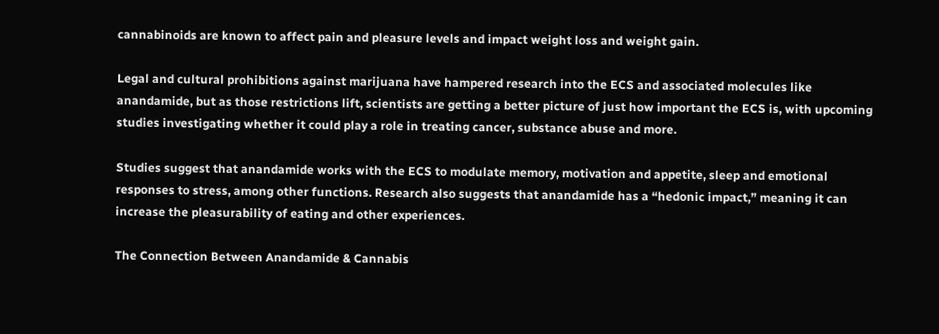cannabinoids are known to affect pain and pleasure levels and impact weight loss and weight gain.

Legal and cultural prohibitions against marijuana have hampered research into the ECS and associated molecules like anandamide, but as those restrictions lift, scientists are getting a better picture of just how important the ECS is, with upcoming studies investigating whether it could play a role in treating cancer, substance abuse and more.

Studies suggest that anandamide works with the ECS to modulate memory, motivation and appetite, sleep and emotional responses to stress, among other functions. Research also suggests that anandamide has a “hedonic impact,” meaning it can increase the pleasurability of eating and other experiences.

The Connection Between Anandamide & Cannabis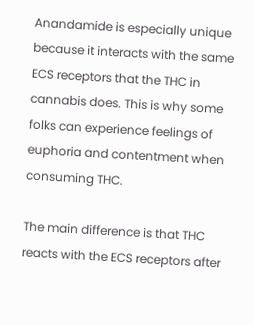Anandamide is especially unique because it interacts with the same ECS receptors that the THC in cannabis does. This is why some folks can experience feelings of euphoria and contentment when consuming THC.

The main difference is that THC reacts with the ECS receptors after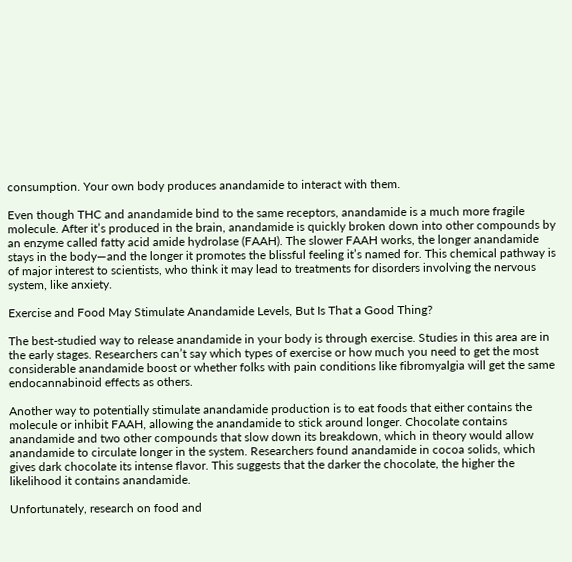consumption. Your own body produces anandamide to interact with them.

Even though THC and anandamide bind to the same receptors, anandamide is a much more fragile molecule. After it’s produced in the brain, anandamide is quickly broken down into other compounds by an enzyme called fatty acid amide hydrolase (FAAH). The slower FAAH works, the longer anandamide stays in the body—and the longer it promotes the blissful feeling it’s named for. This chemical pathway is of major interest to scientists, who think it may lead to treatments for disorders involving the nervous system, like anxiety.

Exercise and Food May Stimulate Anandamide Levels, But Is That a Good Thing?

The best-studied way to release anandamide in your body is through exercise. Studies in this area are in the early stages. Researchers can’t say which types of exercise or how much you need to get the most considerable anandamide boost or whether folks with pain conditions like fibromyalgia will get the same endocannabinoid effects as others.

Another way to potentially stimulate anandamide production is to eat foods that either contains the molecule or inhibit FAAH, allowing the anandamide to stick around longer. Chocolate contains anandamide and two other compounds that slow down its breakdown, which in theory would allow anandamide to circulate longer in the system. Researchers found anandamide in cocoa solids, which gives dark chocolate its intense flavor. This suggests that the darker the chocolate, the higher the likelihood it contains anandamide.

Unfortunately, research on food and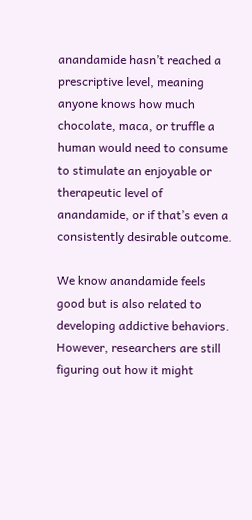anandamide hasn’t reached a prescriptive level, meaning anyone knows how much chocolate, maca, or truffle a human would need to consume to stimulate an enjoyable or therapeutic level of anandamide, or if that’s even a consistently desirable outcome.

We know anandamide feels good but is also related to developing addictive behaviors. However, researchers are still figuring out how it might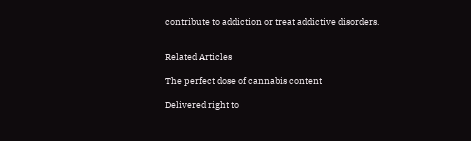contribute to addiction or treat addictive disorders.


Related Articles

The perfect dose of cannabis content

Delivered right to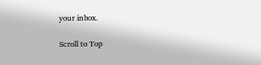your inbox.

Scroll to Top